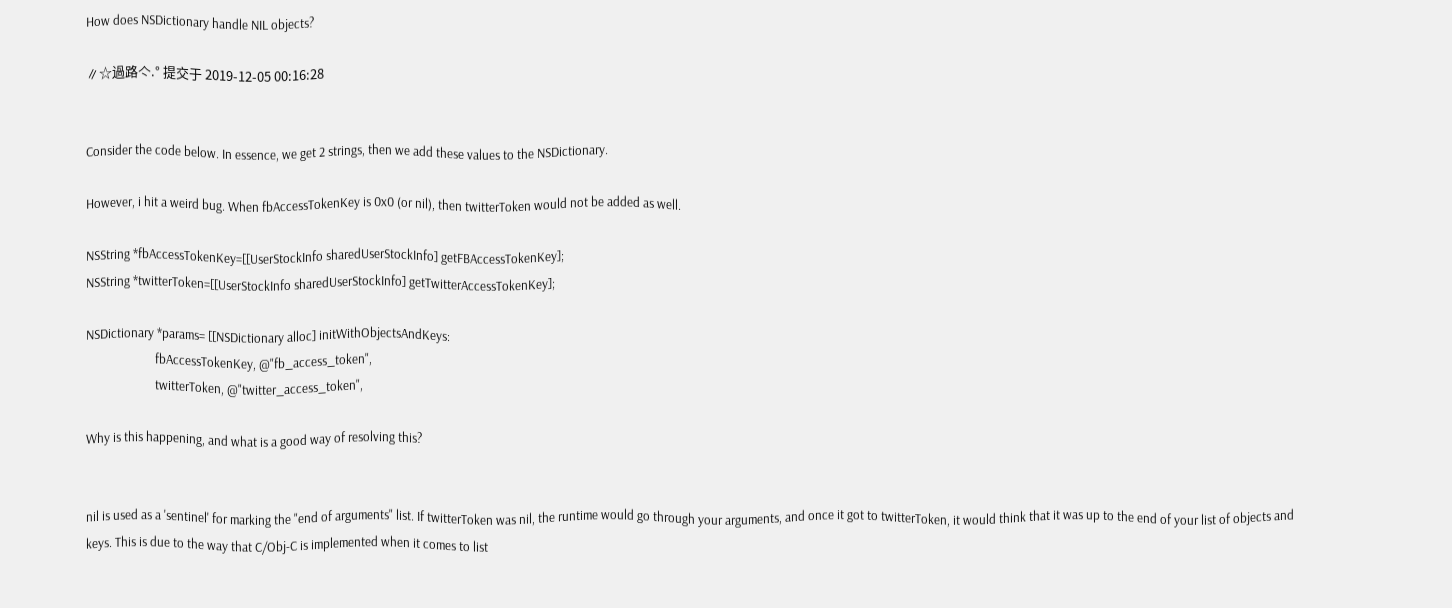How does NSDictionary handle NIL objects?

∥☆過路亽.° 提交于 2019-12-05 00:16:28


Consider the code below. In essence, we get 2 strings, then we add these values to the NSDictionary.

However, i hit a weird bug. When fbAccessTokenKey is 0x0 (or nil), then twitterToken would not be added as well.

NSString *fbAccessTokenKey=[[UserStockInfo sharedUserStockInfo] getFBAccessTokenKey];
NSString *twitterToken=[[UserStockInfo sharedUserStockInfo] getTwitterAccessTokenKey];

NSDictionary *params= [[NSDictionary alloc] initWithObjectsAndKeys:
                       fbAccessTokenKey, @"fb_access_token",
                       twitterToken, @"twitter_access_token",

Why is this happening, and what is a good way of resolving this?


nil is used as a 'sentinel' for marking the "end of arguments" list. If twitterToken was nil, the runtime would go through your arguments, and once it got to twitterToken, it would think that it was up to the end of your list of objects and keys. This is due to the way that C/Obj-C is implemented when it comes to list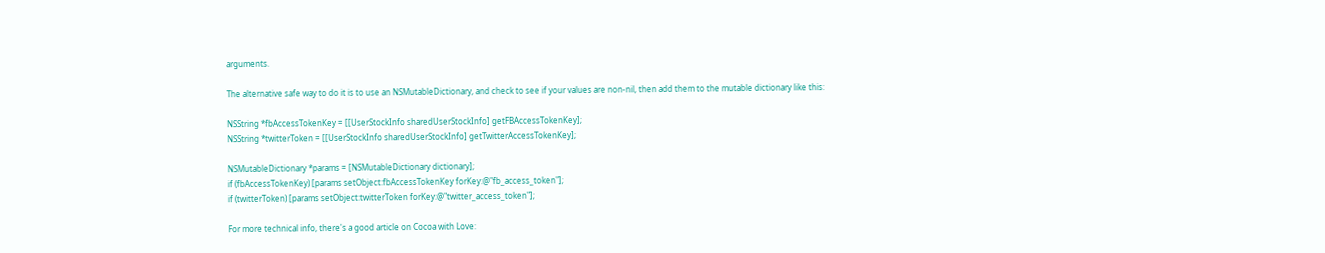arguments.

The alternative safe way to do it is to use an NSMutableDictionary, and check to see if your values are non-nil, then add them to the mutable dictionary like this:

NSString *fbAccessTokenKey = [[UserStockInfo sharedUserStockInfo] getFBAccessTokenKey];
NSString *twitterToken = [[UserStockInfo sharedUserStockInfo] getTwitterAccessTokenKey];

NSMutableDictionary *params = [NSMutableDictionary dictionary];
if (fbAccessTokenKey) [params setObject:fbAccessTokenKey forKey:@"fb_access_token"];
if (twitterToken) [params setObject:twitterToken forKey:@"twitter_access_token"];

For more technical info, there's a good article on Cocoa with Love: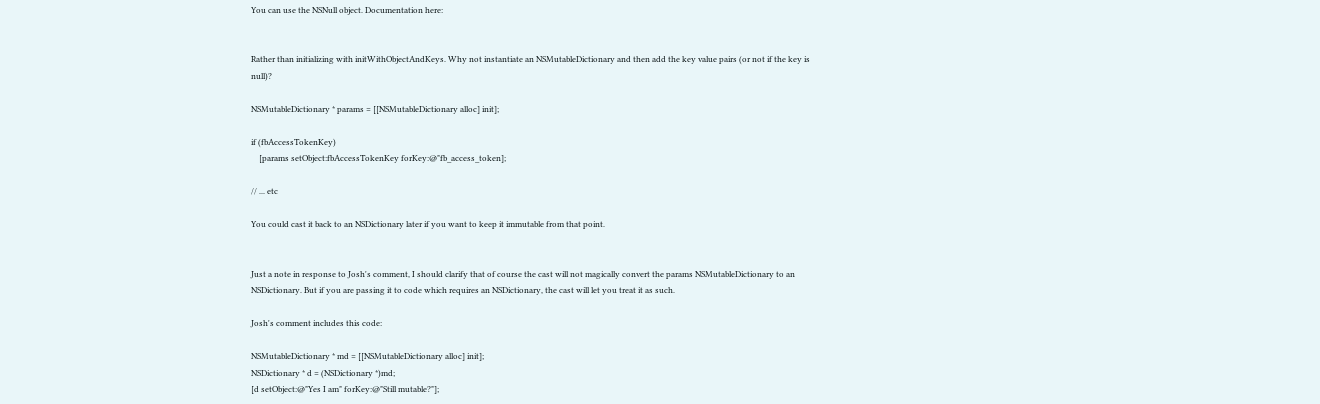You can use the NSNull object. Documentation here:


Rather than initializing with initWithObjectAndKeys. Why not instantiate an NSMutableDictionary and then add the key value pairs (or not if the key is null)?

NSMutableDictionary * params = [[NSMutableDictionary alloc] init];

if (fbAccessTokenKey)
    [params setObject:fbAccessTokenKey forKey:@"fb_access_token];

// ... etc

You could cast it back to an NSDictionary later if you want to keep it immutable from that point.


Just a note in response to Josh's comment, I should clarify that of course the cast will not magically convert the params NSMutableDictionary to an NSDictionary. But if you are passing it to code which requires an NSDictionary, the cast will let you treat it as such.

Josh's comment includes this code:

NSMutableDictionary * md = [[NSMutableDictionary alloc] init];
NSDictionary * d = (NSDictionary *)md;
[d setObject:@"Yes I am" forKey:@"Still mutable?"];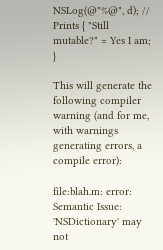NSLog(@"%@", d); // Prints { "Still mutable?" = Yes I am; }

This will generate the following compiler warning (and for me, with warnings generating errors, a compile error):

file:blah.m: error: Semantic Issue: 'NSDictionary' may not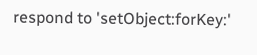respond to 'setObject:forKey:'